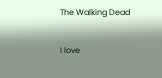The Walking Dead

I love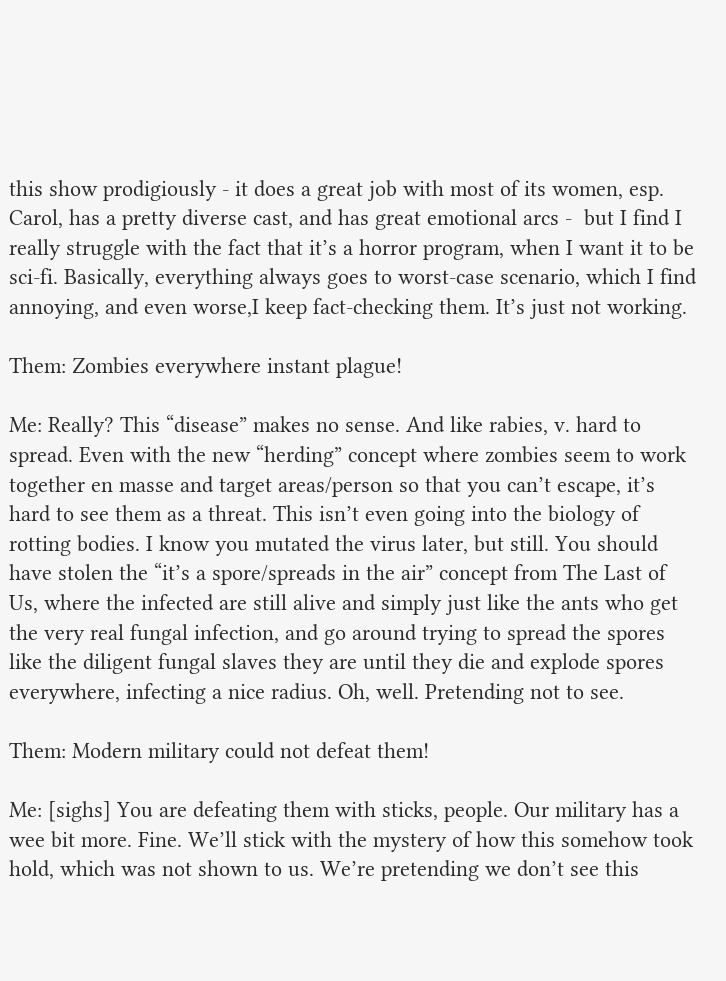this show prodigiously - it does a great job with most of its women, esp. Carol, has a pretty diverse cast, and has great emotional arcs -  but I find I really struggle with the fact that it’s a horror program, when I want it to be sci-fi. Basically, everything always goes to worst-case scenario, which I find annoying, and even worse,I keep fact-checking them. It’s just not working.

Them: Zombies everywhere instant plague!

Me: Really? This “disease” makes no sense. And like rabies, v. hard to spread. Even with the new “herding” concept where zombies seem to work together en masse and target areas/person so that you can’t escape, it’s hard to see them as a threat. This isn’t even going into the biology of rotting bodies. I know you mutated the virus later, but still. You should have stolen the “it’s a spore/spreads in the air” concept from The Last of Us, where the infected are still alive and simply just like the ants who get the very real fungal infection, and go around trying to spread the spores like the diligent fungal slaves they are until they die and explode spores everywhere, infecting a nice radius. Oh, well. Pretending not to see.

Them: Modern military could not defeat them!

Me: [sighs] You are defeating them with sticks, people. Our military has a wee bit more. Fine. We’ll stick with the mystery of how this somehow took hold, which was not shown to us. We’re pretending we don’t see this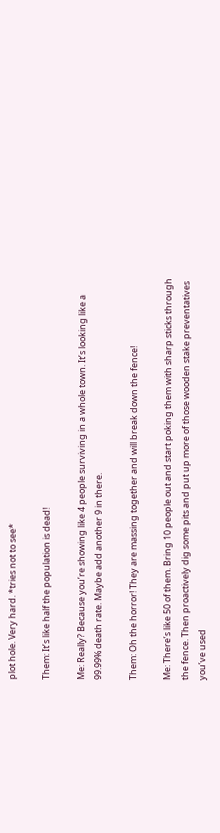plot hole. Very hard. *tries not to see*

Them: It’s like half the population is dead!

Me: Really? Because you’re showing like 4 people surviving in a whole town. It’s looking like a 99.99% death rate. Maybe add another 9 in there.

Them: Oh the horror! They are massing together and will break down the fence!

Me: There’s like 50 of them. Bring 10 people out and start poking them with sharp sticks through the fence. Then proactively dig some pits and put up more of those wooden stake preventatives you’ve used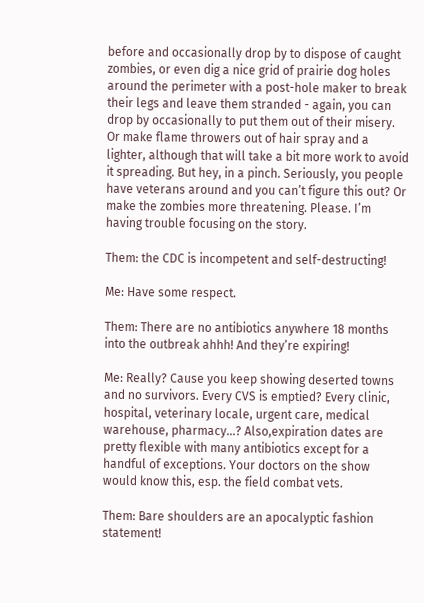before and occasionally drop by to dispose of caught zombies, or even dig a nice grid of prairie dog holes around the perimeter with a post-hole maker to break their legs and leave them stranded - again, you can drop by occasionally to put them out of their misery. Or make flame throwers out of hair spray and a lighter, although that will take a bit more work to avoid it spreading. But hey, in a pinch. Seriously, you people have veterans around and you can’t figure this out? Or make the zombies more threatening. Please. I’m having trouble focusing on the story.

Them: the CDC is incompetent and self-destructing!

Me: Have some respect.

Them: There are no antibiotics anywhere 18 months into the outbreak ahhh! And they’re expiring!

Me: Really? Cause you keep showing deserted towns and no survivors. Every CVS is emptied? Every clinic, hospital, veterinary locale, urgent care, medical warehouse, pharmacy…? Also,expiration dates are pretty flexible with many antibiotics except for a handful of exceptions. Your doctors on the show would know this, esp. the field combat vets.

Them: Bare shoulders are an apocalyptic fashion statement!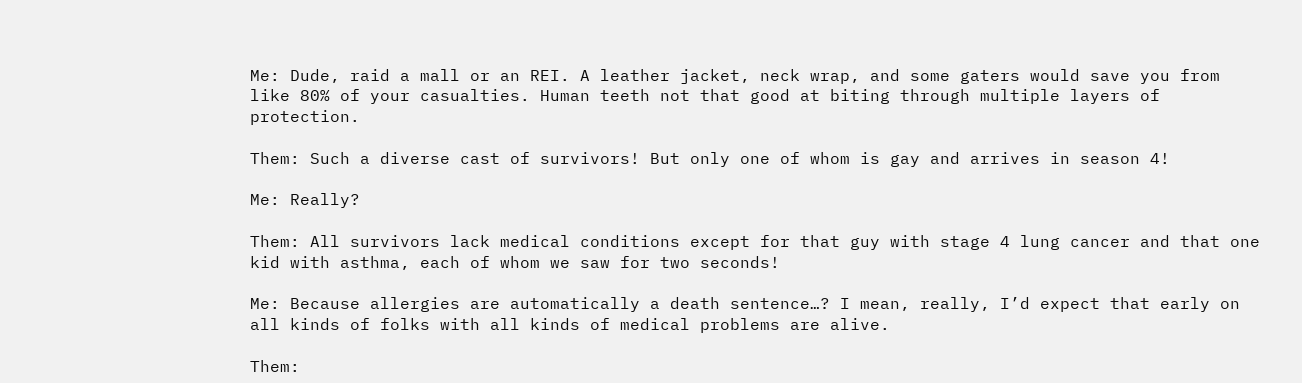Me: Dude, raid a mall or an REI. A leather jacket, neck wrap, and some gaters would save you from like 80% of your casualties. Human teeth not that good at biting through multiple layers of protection.

Them: Such a diverse cast of survivors! But only one of whom is gay and arrives in season 4!

Me: Really?

Them: All survivors lack medical conditions except for that guy with stage 4 lung cancer and that one kid with asthma, each of whom we saw for two seconds!

Me: Because allergies are automatically a death sentence…? I mean, really, I’d expect that early on all kinds of folks with all kinds of medical problems are alive.

Them: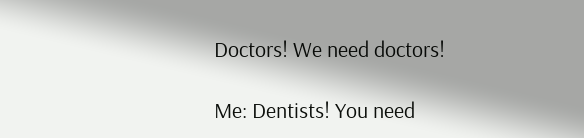Doctors! We need doctors!

Me: Dentists! You need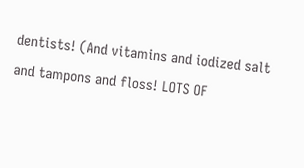dentists! (And vitamins and iodized salt and tampons and floss! LOTS OF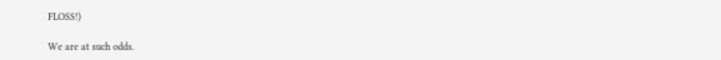FLOSS!)

We are at such odds.